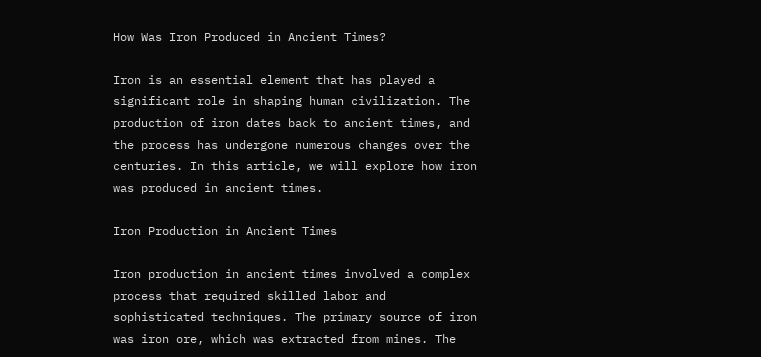How Was Iron Produced in Ancient Times?

Iron is an essential element that has played a significant role in shaping human civilization. The production of iron dates back to ancient times, and the process has undergone numerous changes over the centuries. In this article, we will explore how iron was produced in ancient times.

Iron Production in Ancient Times

Iron production in ancient times involved a complex process that required skilled labor and sophisticated techniques. The primary source of iron was iron ore, which was extracted from mines. The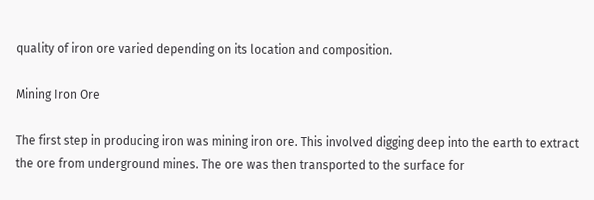quality of iron ore varied depending on its location and composition.

Mining Iron Ore

The first step in producing iron was mining iron ore. This involved digging deep into the earth to extract the ore from underground mines. The ore was then transported to the surface for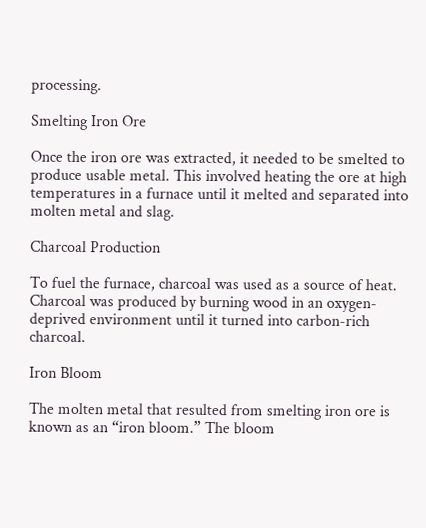processing.

Smelting Iron Ore

Once the iron ore was extracted, it needed to be smelted to produce usable metal. This involved heating the ore at high temperatures in a furnace until it melted and separated into molten metal and slag.

Charcoal Production

To fuel the furnace, charcoal was used as a source of heat. Charcoal was produced by burning wood in an oxygen-deprived environment until it turned into carbon-rich charcoal.

Iron Bloom

The molten metal that resulted from smelting iron ore is known as an “iron bloom.” The bloom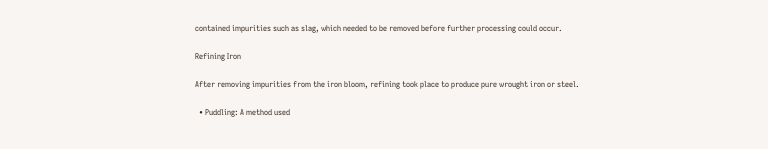contained impurities such as slag, which needed to be removed before further processing could occur.

Refining Iron

After removing impurities from the iron bloom, refining took place to produce pure wrought iron or steel.

  • Puddling: A method used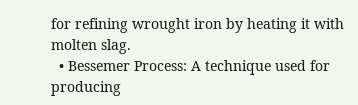for refining wrought iron by heating it with molten slag.
  • Bessemer Process: A technique used for producing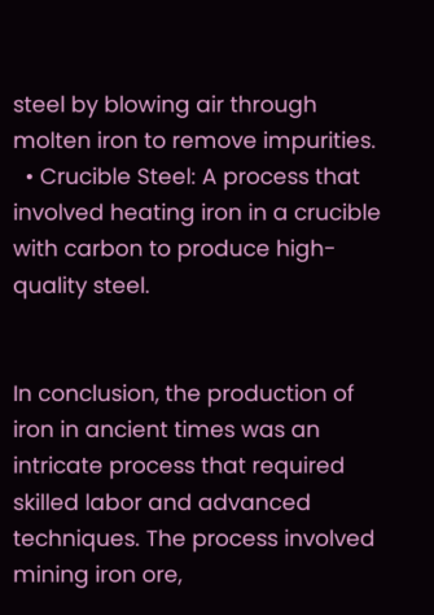steel by blowing air through molten iron to remove impurities.
  • Crucible Steel: A process that involved heating iron in a crucible with carbon to produce high-quality steel.


In conclusion, the production of iron in ancient times was an intricate process that required skilled labor and advanced techniques. The process involved mining iron ore,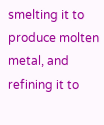smelting it to produce molten metal, and refining it to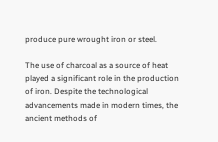produce pure wrought iron or steel.

The use of charcoal as a source of heat played a significant role in the production of iron. Despite the technological advancements made in modern times, the ancient methods of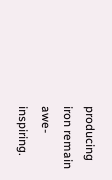producing iron remain awe-inspiring.